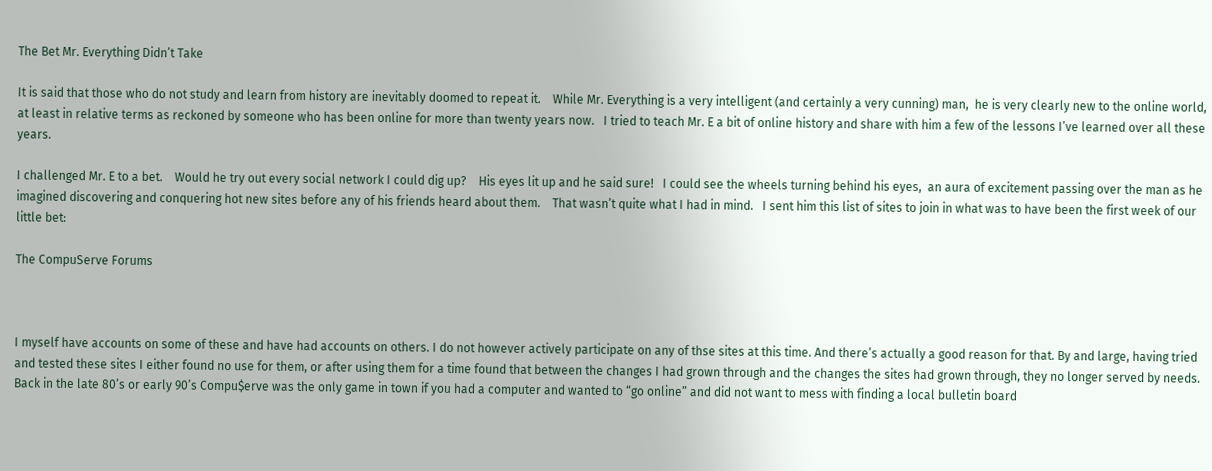The Bet Mr. Everything Didn’t Take

It is said that those who do not study and learn from history are inevitably doomed to repeat it.    While Mr. Everything is a very intelligent (and certainly a very cunning) man,  he is very clearly new to the online world,  at least in relative terms as reckoned by someone who has been online for more than twenty years now.   I tried to teach Mr. E a bit of online history and share with him a few of the lessons I’ve learned over all these years.

I challenged Mr. E to a bet.    Would he try out every social network I could dig up?    His eyes lit up and he said sure!   I could see the wheels turning behind his eyes,  an aura of excitement passing over the man as he imagined discovering and conquering hot new sites before any of his friends heard about them.    That wasn’t quite what I had in mind.   I sent him this list of sites to join in what was to have been the first week of our little bet:

The CompuServe Forums



I myself have accounts on some of these and have had accounts on others. I do not however actively participate on any of thse sites at this time. And there’s actually a good reason for that. By and large, having tried and tested these sites I either found no use for them, or after using them for a time found that between the changes I had grown through and the changes the sites had grown through, they no longer served by needs. Back in the late 80’s or early 90’s Compu$erve was the only game in town if you had a computer and wanted to “go online” and did not want to mess with finding a local bulletin board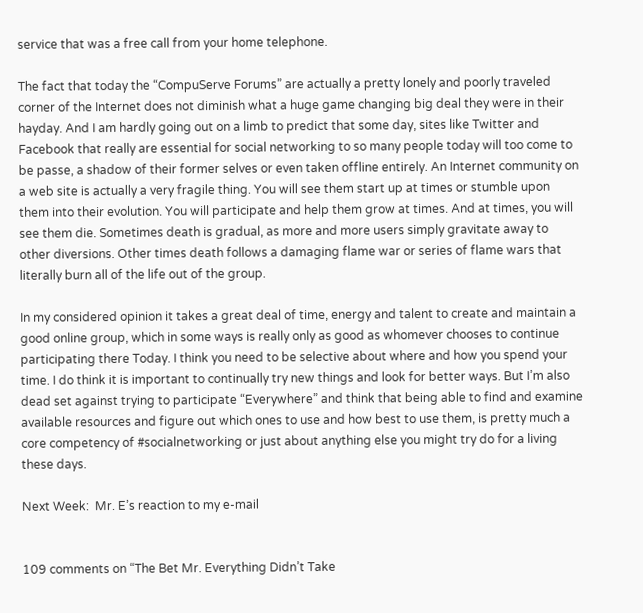service that was a free call from your home telephone.

The fact that today the “CompuServe Forums” are actually a pretty lonely and poorly traveled corner of the Internet does not diminish what a huge game changing big deal they were in their hayday. And I am hardly going out on a limb to predict that some day, sites like Twitter and Facebook that really are essential for social networking to so many people today will too come to be passe, a shadow of their former selves or even taken offline entirely. An Internet community on a web site is actually a very fragile thing. You will see them start up at times or stumble upon them into their evolution. You will participate and help them grow at times. And at times, you will see them die. Sometimes death is gradual, as more and more users simply gravitate away to other diversions. Other times death follows a damaging flame war or series of flame wars that literally burn all of the life out of the group.

In my considered opinion it takes a great deal of time, energy and talent to create and maintain a good online group, which in some ways is really only as good as whomever chooses to continue participating there Today. I think you need to be selective about where and how you spend your time. I do think it is important to continually try new things and look for better ways. But I’m also dead set against trying to participate “Everywhere” and think that being able to find and examine available resources and figure out which ones to use and how best to use them, is pretty much a core competency of #socialnetworking or just about anything else you might try do for a living these days.

Next Week:  Mr. E’s reaction to my e-mail


109 comments on “The Bet Mr. Everything Didn’t Take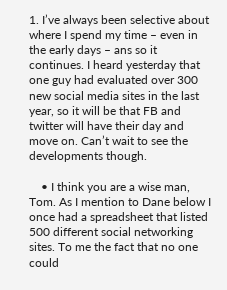1. I’ve always been selective about where I spend my time – even in the early days – ans so it continues. I heard yesterday that one guy had evaluated over 300 new social media sites in the last year, so it will be that FB and twitter will have their day and move on. Can’t wait to see the developments though.

    • I think you are a wise man, Tom. As I mention to Dane below I once had a spreadsheet that listed 500 different social networking sites. To me the fact that no one could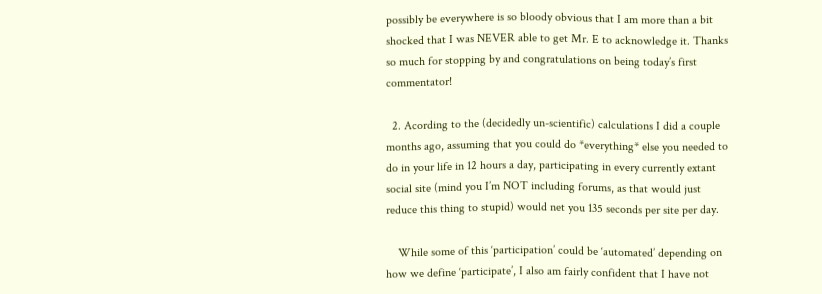possibly be everywhere is so bloody obvious that I am more than a bit shocked that I was NEVER able to get Mr. E to acknowledge it. Thanks so much for stopping by and congratulations on being today’s first commentator!

  2. Acording to the (decidedly un-scientific) calculations I did a couple months ago, assuming that you could do *everything* else you needed to do in your life in 12 hours a day, participating in every currently extant social site (mind you I’m NOT including forums, as that would just reduce this thing to stupid) would net you 135 seconds per site per day.

    While some of this ‘participation’ could be ‘automated’ depending on how we define ‘participate’, I also am fairly confident that I have not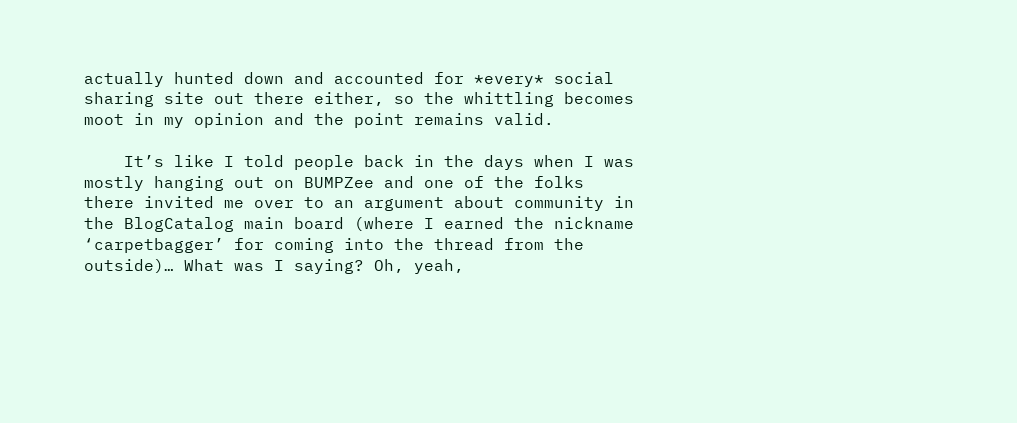actually hunted down and accounted for *every* social sharing site out there either, so the whittling becomes moot in my opinion and the point remains valid.

    It’s like I told people back in the days when I was mostly hanging out on BUMPZee and one of the folks there invited me over to an argument about community in the BlogCatalog main board (where I earned the nickname ‘carpetbagger’ for coming into the thread from the outside)… What was I saying? Oh, yeah,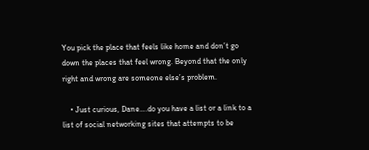You pick the place that feels like home and don’t go down the places that feel wrong. Beyond that the only right and wrong are someone else’s problem.

    • Just curious, Dane….do you have a list or a link to a list of social networking sites that attempts to be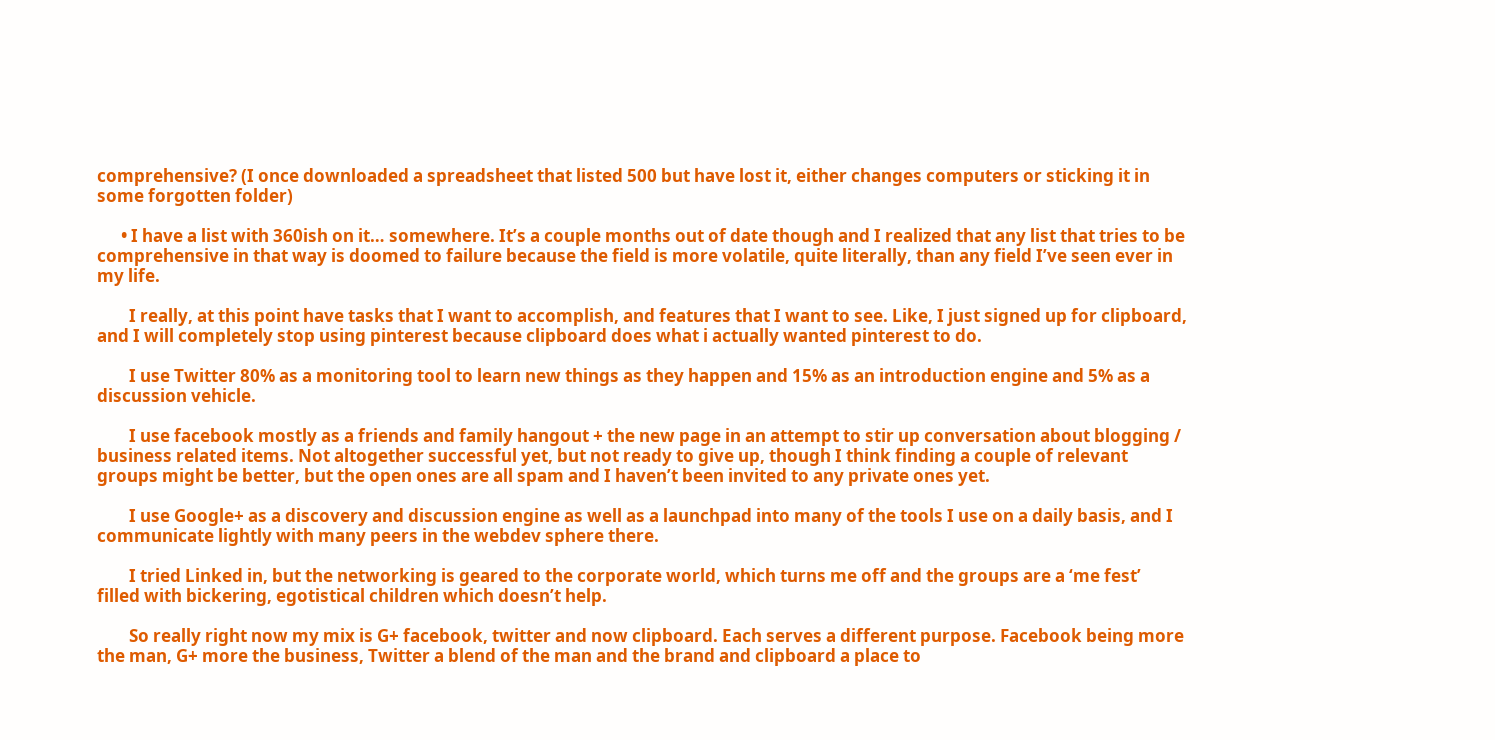comprehensive? (I once downloaded a spreadsheet that listed 500 but have lost it, either changes computers or sticking it in some forgotten folder)

      • I have a list with 360ish on it… somewhere. It’s a couple months out of date though and I realized that any list that tries to be comprehensive in that way is doomed to failure because the field is more volatile, quite literally, than any field I’ve seen ever in my life.

        I really, at this point have tasks that I want to accomplish, and features that I want to see. Like, I just signed up for clipboard, and I will completely stop using pinterest because clipboard does what i actually wanted pinterest to do.

        I use Twitter 80% as a monitoring tool to learn new things as they happen and 15% as an introduction engine and 5% as a discussion vehicle.

        I use facebook mostly as a friends and family hangout + the new page in an attempt to stir up conversation about blogging / business related items. Not altogether successful yet, but not ready to give up, though I think finding a couple of relevant groups might be better, but the open ones are all spam and I haven’t been invited to any private ones yet.

        I use Google+ as a discovery and discussion engine as well as a launchpad into many of the tools I use on a daily basis, and I communicate lightly with many peers in the webdev sphere there.

        I tried Linked in, but the networking is geared to the corporate world, which turns me off and the groups are a ‘me fest’ filled with bickering, egotistical children which doesn’t help.

        So really right now my mix is G+ facebook, twitter and now clipboard. Each serves a different purpose. Facebook being more the man, G+ more the business, Twitter a blend of the man and the brand and clipboard a place to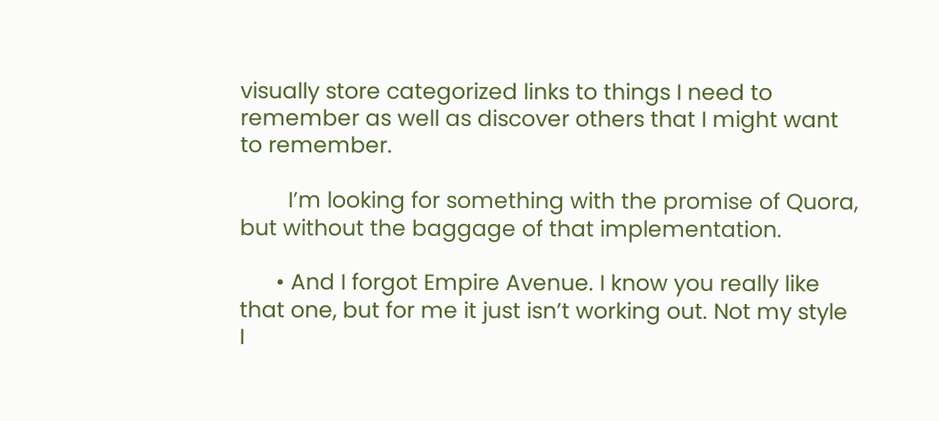visually store categorized links to things I need to remember as well as discover others that I might want to remember.

        I’m looking for something with the promise of Quora, but without the baggage of that implementation.

      • And I forgot Empire Avenue. I know you really like that one, but for me it just isn’t working out. Not my style I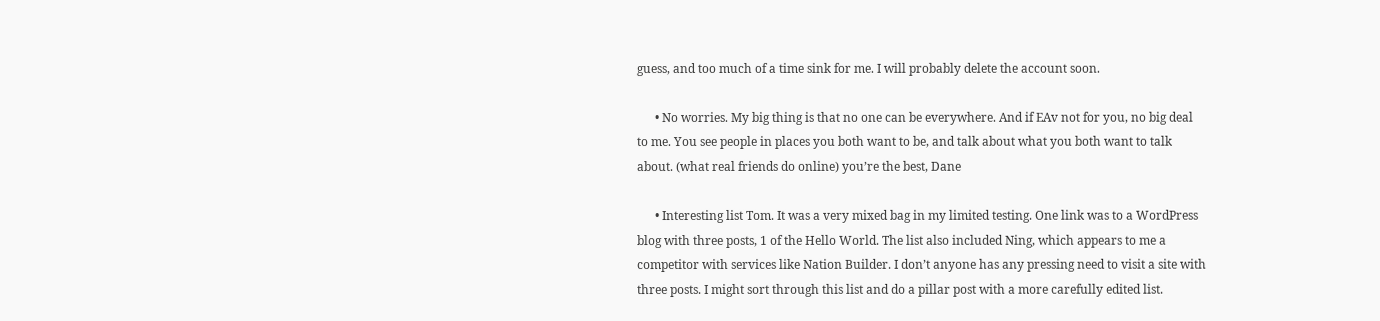guess, and too much of a time sink for me. I will probably delete the account soon.

      • No worries. My big thing is that no one can be everywhere. And if EAv not for you, no big deal to me. You see people in places you both want to be, and talk about what you both want to talk about. (what real friends do online) you’re the best, Dane

      • Interesting list Tom. It was a very mixed bag in my limited testing. One link was to a WordPress blog with three posts, 1 of the Hello World. The list also included Ning, which appears to me a competitor with services like Nation Builder. I don’t anyone has any pressing need to visit a site with three posts. I might sort through this list and do a pillar post with a more carefully edited list.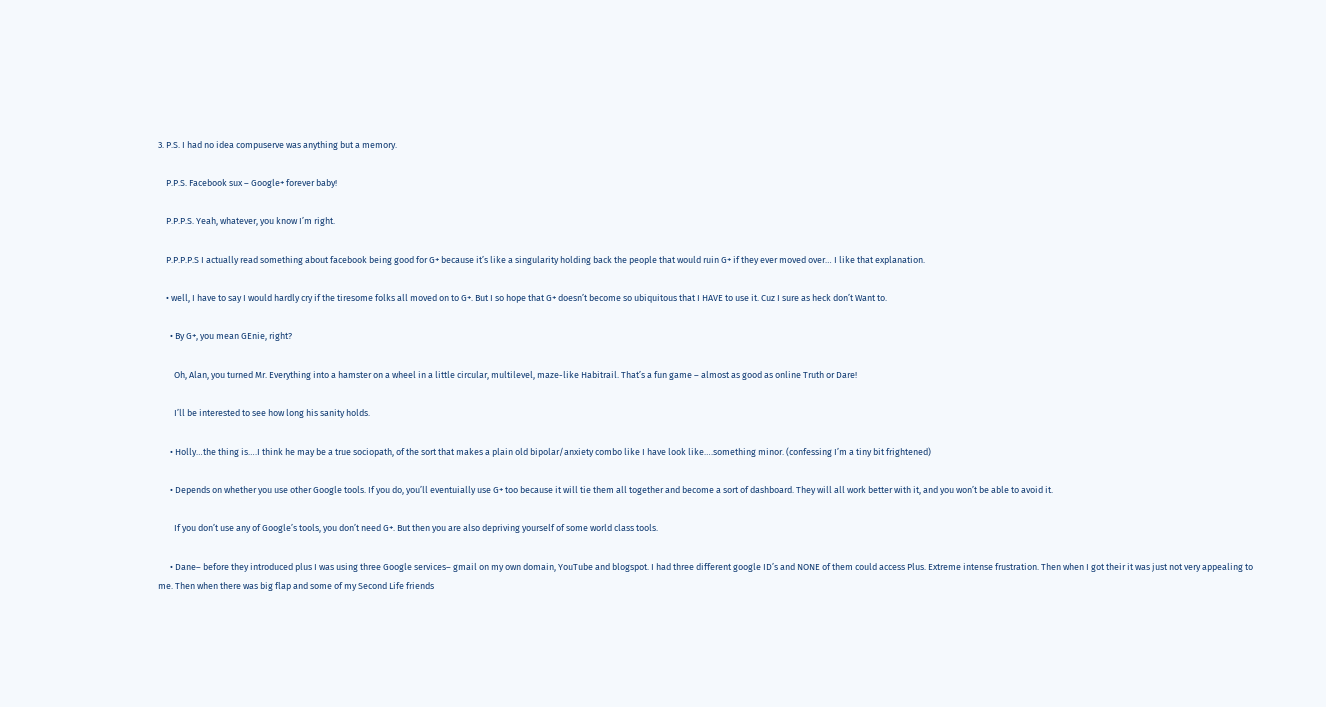3. P.S. I had no idea compuserve was anything but a memory.

    P.P.S. Facebook sux – Google+ forever baby!

    P.P.P.S. Yeah, whatever, you know I’m right.

    P.P.P.P.S I actually read something about facebook being good for G+ because it’s like a singularity holding back the people that would ruin G+ if they ever moved over… I like that explanation.

    • well, I have to say I would hardly cry if the tiresome folks all moved on to G+. But I so hope that G+ doesn’t become so ubiquitous that I HAVE to use it. Cuz I sure as heck don’t Want to.

      • By G+, you mean GEnie, right?

        Oh, Alan, you turned Mr. Everything into a hamster on a wheel in a little circular, multilevel, maze-like Habitrail. That’s a fun game – almost as good as online Truth or Dare!

        I’ll be interested to see how long his sanity holds.

      • Holly…the thing is….I think he may be a true sociopath, of the sort that makes a plain old bipolar/anxiety combo like I have look like….something minor. (confessing I’m a tiny bit frightened)

      • Depends on whether you use other Google tools. If you do, you’ll eventuially use G+ too because it will tie them all together and become a sort of dashboard. They will all work better with it, and you won’t be able to avoid it.

        If you don’t use any of Google’s tools, you don’t need G+. But then you are also depriving yourself of some world class tools.

      • Dane– before they introduced plus I was using three Google services– gmail on my own domain, YouTube and blogspot. I had three different google ID’s and NONE of them could access Plus. Extreme intense frustration. Then when I got their it was just not very appealing to me. Then when there was big flap and some of my Second Life friends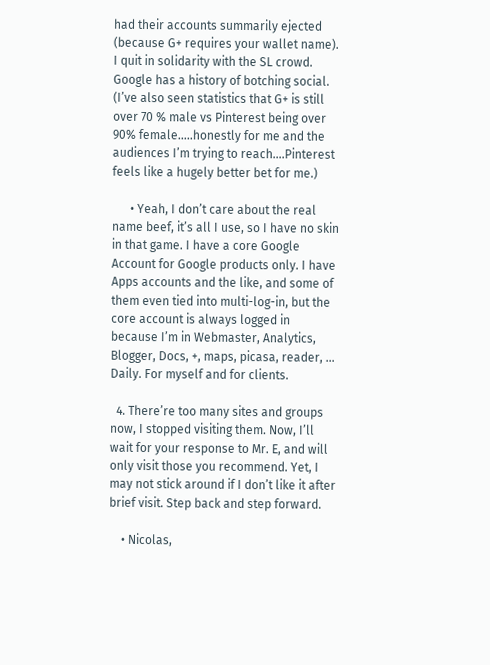had their accounts summarily ejected (because G+ requires your wallet name). I quit in solidarity with the SL crowd. Google has a history of botching social. (I’ve also seen statistics that G+ is still over 70 % male vs Pinterest being over 90% female…..honestly for me and the audiences I’m trying to reach….Pinterest feels like a hugely better bet for me.)

      • Yeah, I don’t care about the real name beef, it’s all I use, so I have no skin in that game. I have a core Google Account for Google products only. I have Apps accounts and the like, and some of them even tied into multi-log-in, but the core account is always logged in because I’m in Webmaster, Analytics, Blogger, Docs, +, maps, picasa, reader, … Daily. For myself and for clients.

  4. There’re too many sites and groups now, I stopped visiting them. Now, I’ll wait for your response to Mr. E, and will only visit those you recommend. Yet, I may not stick around if I don’t like it after brief visit. Step back and step forward.

    • Nicolas,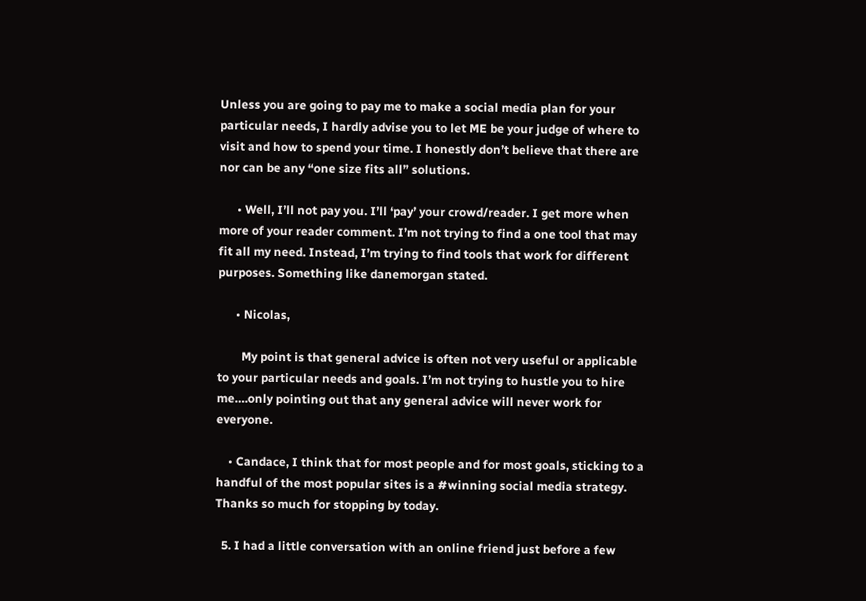Unless you are going to pay me to make a social media plan for your particular needs, I hardly advise you to let ME be your judge of where to visit and how to spend your time. I honestly don’t believe that there are nor can be any “one size fits all” solutions.

      • Well, I’ll not pay you. I’ll ‘pay’ your crowd/reader. I get more when more of your reader comment. I’m not trying to find a one tool that may fit all my need. Instead, I’m trying to find tools that work for different purposes. Something like danemorgan stated.

      • Nicolas,

        My point is that general advice is often not very useful or applicable to your particular needs and goals. I’m not trying to hustle you to hire me….only pointing out that any general advice will never work for everyone.

    • Candace, I think that for most people and for most goals, sticking to a handful of the most popular sites is a #winning social media strategy. Thanks so much for stopping by today.

  5. I had a little conversation with an online friend just before a few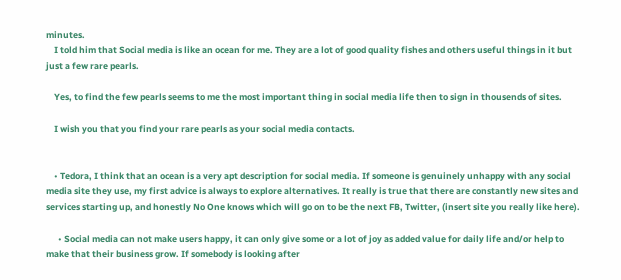minutes.
    I told him that Social media is like an ocean for me. They are a lot of good quality fishes and others useful things in it but just a few rare pearls.

    Yes, to find the few pearls seems to me the most important thing in social media life then to sign in thousends of sites.

    I wish you that you find your rare pearls as your social media contacts.


    • Tedora, I think that an ocean is a very apt description for social media. If someone is genuinely unhappy with any social media site they use, my first advice is always to explore alternatives. It really is true that there are constantly new sites and services starting up, and honestly No One knows which will go on to be the next FB, Twitter, (insert site you really like here).

      • Social media can not make users happy, it can only give some or a lot of joy as added value for daily life and/or help to make that their business grow. If somebody is looking after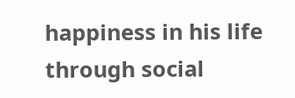happiness in his life through social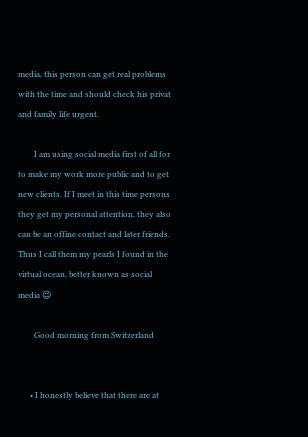media, this person can get real problems with the time and should check his privat and family life urgent.

        I am using social media first of all for to make my work more public and to get new clients. If I meet in this time persons they get my personal attention, they also can be an offine contact and later friends. Thus I call them my pearls I found in the virtual ocean, better known as social media 😉

        Good morning from Switzerland


      • I honestly believe that there are at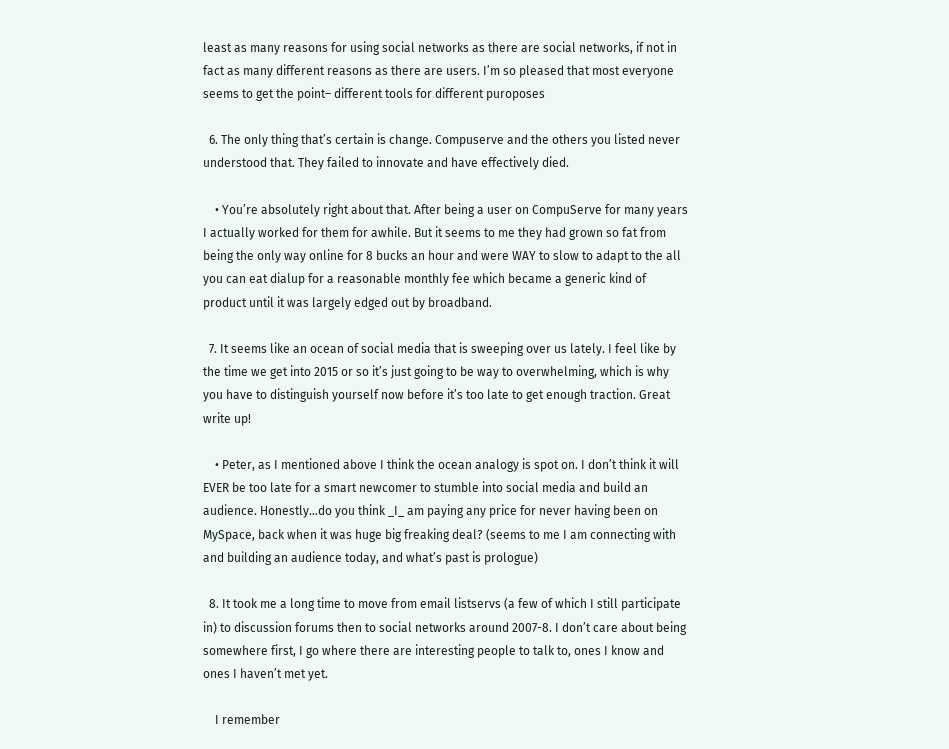least as many reasons for using social networks as there are social networks, if not in fact as many different reasons as there are users. I’m so pleased that most everyone seems to get the point– different tools for different puroposes

  6. The only thing that’s certain is change. Compuserve and the others you listed never understood that. They failed to innovate and have effectively died.

    • You’re absolutely right about that. After being a user on CompuServe for many years I actually worked for them for awhile. But it seems to me they had grown so fat from being the only way online for 8 bucks an hour and were WAY to slow to adapt to the all you can eat dialup for a reasonable monthly fee which became a generic kind of product until it was largely edged out by broadband.

  7. It seems like an ocean of social media that is sweeping over us lately. I feel like by the time we get into 2015 or so it’s just going to be way to overwhelming, which is why you have to distinguish yourself now before it’s too late to get enough traction. Great write up!

    • Peter, as I mentioned above I think the ocean analogy is spot on. I don’t think it will EVER be too late for a smart newcomer to stumble into social media and build an audience. Honestly…do you think _I_ am paying any price for never having been on MySpace, back when it was huge big freaking deal? (seems to me I am connecting with and building an audience today, and what’s past is prologue)

  8. It took me a long time to move from email listservs (a few of which I still participate in) to discussion forums then to social networks around 2007-8. I don’t care about being somewhere first, I go where there are interesting people to talk to, ones I know and ones I haven’t met yet.

    I remember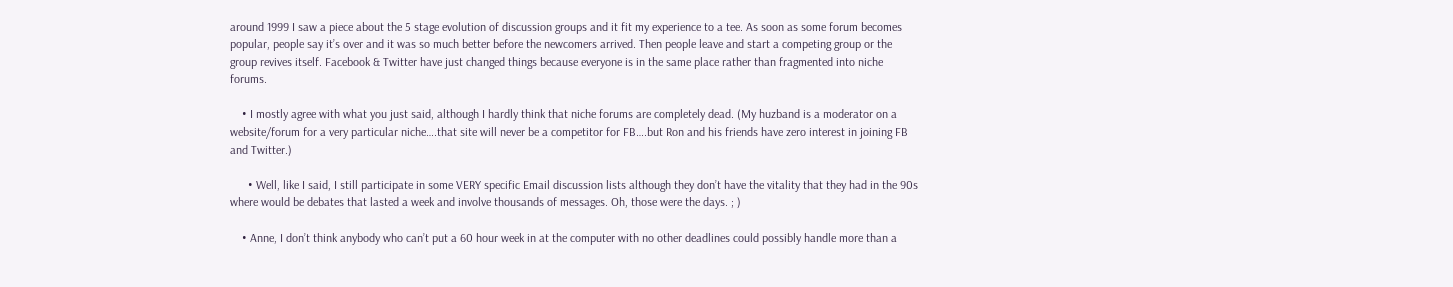around 1999 I saw a piece about the 5 stage evolution of discussion groups and it fit my experience to a tee. As soon as some forum becomes popular, people say it’s over and it was so much better before the newcomers arrived. Then people leave and start a competing group or the group revives itself. Facebook & Twitter have just changed things because everyone is in the same place rather than fragmented into niche forums.

    • I mostly agree with what you just said, although I hardly think that niche forums are completely dead. (My huzband is a moderator on a website/forum for a very particular niche….that site will never be a competitor for FB….but Ron and his friends have zero interest in joining FB and Twitter.)

      • Well, like I said, I still participate in some VERY specific Email discussion lists although they don’t have the vitality that they had in the 90s where would be debates that lasted a week and involve thousands of messages. Oh, those were the days. ; )

    • Anne, I don’t think anybody who can’t put a 60 hour week in at the computer with no other deadlines could possibly handle more than a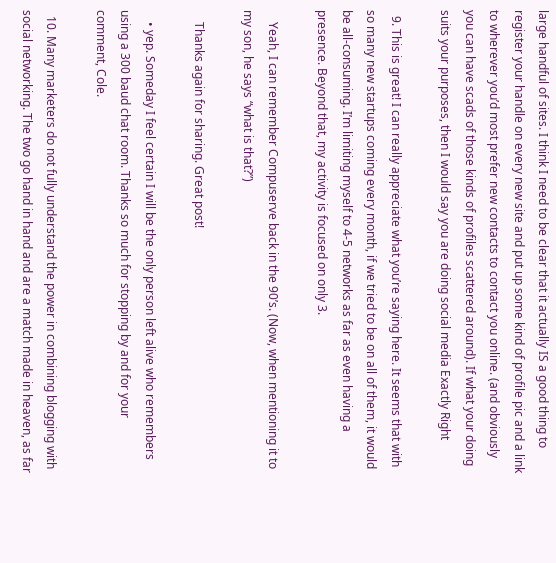large handful of sites. I think I need to be clear that it actually IS a good thing to register your handle on every new site and put up some kind of profile pic and a link to wherever you’d most prefer new contacts to contact you online. (and obviously you can have scads of those kinds of profiles scattered around). If what your doing suits your purposes, then I would say you are doing social media Exactly Right

  9. This is great! I can really appreciate what you’re saying here. It seems that with so many new startups coming every month, if we tried to be on all of them, it would be all-consuming. I’m limiting myself to 4-5 networks as far as even having a presence. Beyond that, my activity is focused on only 3.

    Yeah, I can remember Compuserve back in the 90’s. (Now, when mentioning it to my son, he says “what is that?”)

    Thanks again for sharing. Great post!

    • yep. Someday I feel certain I will be the only person left alive who remembers using a 300 baud chat room. Thanks so much for stopping by and for your comment, Cole.

  10. Many marketers do not fully understand the power in combining blogging with social networking. The two go hand in hand and are a match made in heaven, as far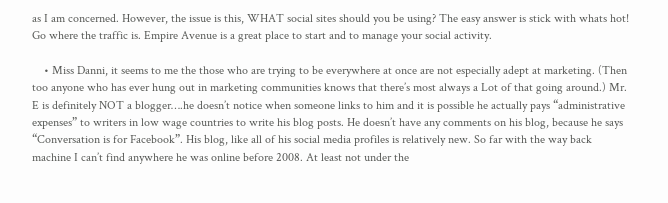as I am concerned. However, the issue is this, WHAT social sites should you be using? The easy answer is stick with whats hot! Go where the traffic is. Empire Avenue is a great place to start and to manage your social activity.

    • Miss Danni, it seems to me the those who are trying to be everywhere at once are not especially adept at marketing. (Then too anyone who has ever hung out in marketing communities knows that there’s most always a Lot of that going around.) Mr. E is definitely NOT a blogger….he doesn’t notice when someone links to him and it is possible he actually pays “administrative expenses” to writers in low wage countries to write his blog posts. He doesn’t have any comments on his blog, because he says “Conversation is for Facebook”. His blog, like all of his social media profiles is relatively new. So far with the way back machine I can’t find anywhere he was online before 2008. At least not under the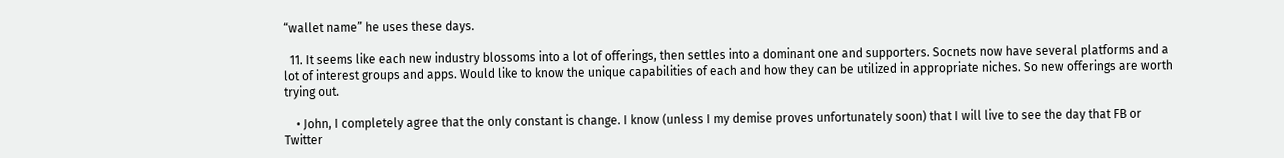“wallet name” he uses these days.

  11. It seems like each new industry blossoms into a lot of offerings, then settles into a dominant one and supporters. Socnets now have several platforms and a lot of interest groups and apps. Would like to know the unique capabilities of each and how they can be utilized in appropriate niches. So new offerings are worth trying out.

    • John, I completely agree that the only constant is change. I know (unless I my demise proves unfortunately soon) that I will live to see the day that FB or Twitter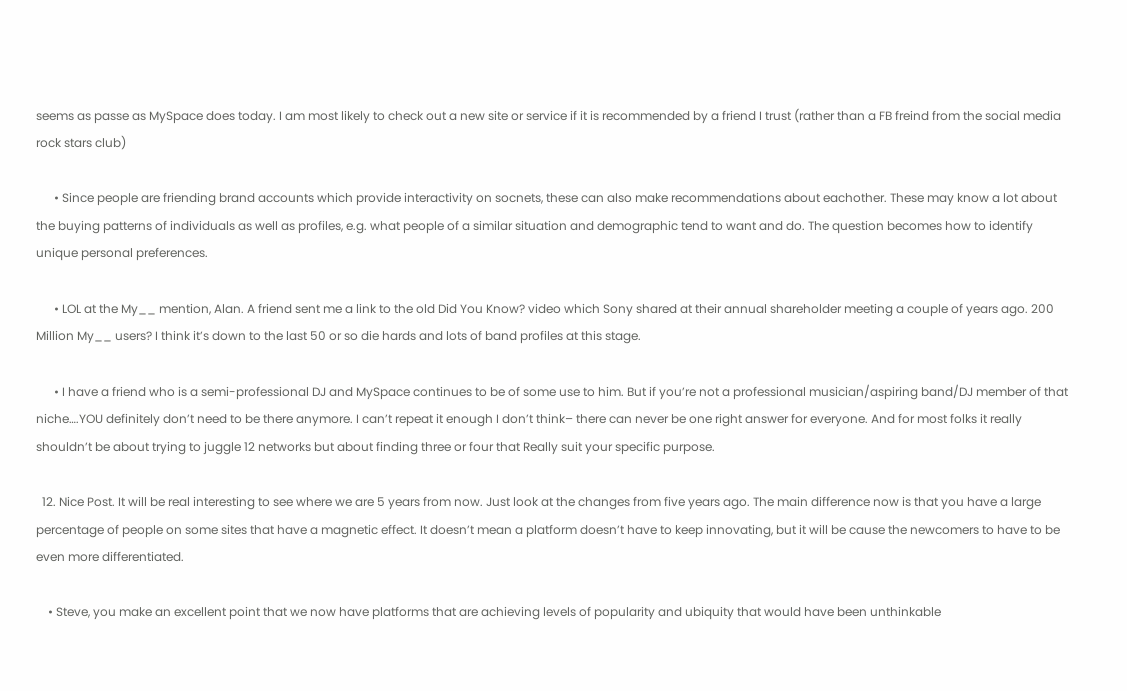seems as passe as MySpace does today. I am most likely to check out a new site or service if it is recommended by a friend I trust (rather than a FB freind from the social media rock stars club)

      • Since people are friending brand accounts which provide interactivity on socnets, these can also make recommendations about eachother. These may know a lot about the buying patterns of individuals as well as profiles, e.g. what people of a similar situation and demographic tend to want and do. The question becomes how to identify unique personal preferences.

      • LOL at the My__ mention, Alan. A friend sent me a link to the old Did You Know? video which Sony shared at their annual shareholder meeting a couple of years ago. 200 Million My__ users? I think it’s down to the last 50 or so die hards and lots of band profiles at this stage.

      • I have a friend who is a semi-professional DJ and MySpace continues to be of some use to him. But if you’re not a professional musician/aspiring band/DJ member of that niche….YOU definitely don’t need to be there anymore. I can’t repeat it enough I don’t think– there can never be one right answer for everyone. And for most folks it really shouldn’t be about trying to juggle 12 networks but about finding three or four that Really suit your specific purpose.

  12. Nice Post. It will be real interesting to see where we are 5 years from now. Just look at the changes from five years ago. The main difference now is that you have a large percentage of people on some sites that have a magnetic effect. It doesn’t mean a platform doesn’t have to keep innovating, but it will be cause the newcomers to have to be even more differentiated.

    • Steve, you make an excellent point that we now have platforms that are achieving levels of popularity and ubiquity that would have been unthinkable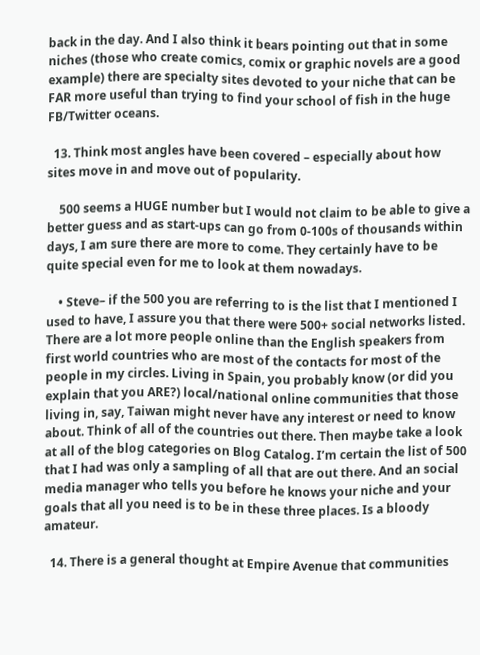back in the day. And I also think it bears pointing out that in some niches (those who create comics, comix or graphic novels are a good example) there are specialty sites devoted to your niche that can be FAR more useful than trying to find your school of fish in the huge FB/Twitter oceans.

  13. Think most angles have been covered – especially about how sites move in and move out of popularity.

    500 seems a HUGE number but I would not claim to be able to give a better guess and as start-ups can go from 0-100s of thousands within days, I am sure there are more to come. They certainly have to be quite special even for me to look at them nowadays.

    • Steve– if the 500 you are referring to is the list that I mentioned I used to have, I assure you that there were 500+ social networks listed. There are a lot more people online than the English speakers from first world countries who are most of the contacts for most of the people in my circles. Living in Spain, you probably know (or did you explain that you ARE?) local/national online communities that those living in, say, Taiwan might never have any interest or need to know about. Think of all of the countries out there. Then maybe take a look at all of the blog categories on Blog Catalog. I’m certain the list of 500 that I had was only a sampling of all that are out there. And an social media manager who tells you before he knows your niche and your goals that all you need is to be in these three places. Is a bloody amateur.

  14. There is a general thought at Empire Avenue that communities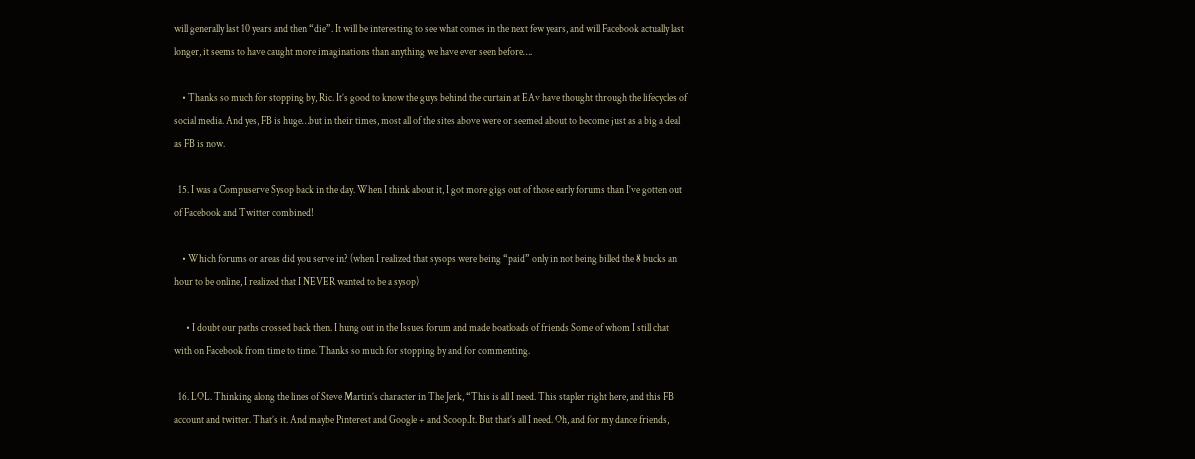will generally last 10 years and then “die”. It will be interesting to see what comes in the next few years, and will Facebook actually last longer, it seems to have caught more imaginations than anything we have ever seen before….

    • Thanks so much for stopping by, Ric. It’s good to know the guys behind the curtain at EAv have thought through the lifecycles of social media. And yes, FB is huge…but in their times, most all of the sites above were or seemed about to become just as a big a deal as FB is now.

  15. I was a Compuserve Sysop back in the day. When I think about it, I got more gigs out of those early forums than I’ve gotten out of Facebook and Twitter combined!

    • Which forums or areas did you serve in? (when I realized that sysops were being “paid” only in not being billed the 8 bucks an hour to be online, I realized that I NEVER wanted to be a sysop)

      • I doubt our paths crossed back then. I hung out in the Issues forum and made boatloads of friends Some of whom I still chat with on Facebook from time to time. Thanks so much for stopping by and for commenting.

  16. LOL. Thinking along the lines of Steve Martin’s character in The Jerk, “This is all I need. This stapler right here, and this FB account and twitter. That’s it. And maybe Pinterest and Google + and Scoop.It. But that’s all I need. Oh, and for my dance friends,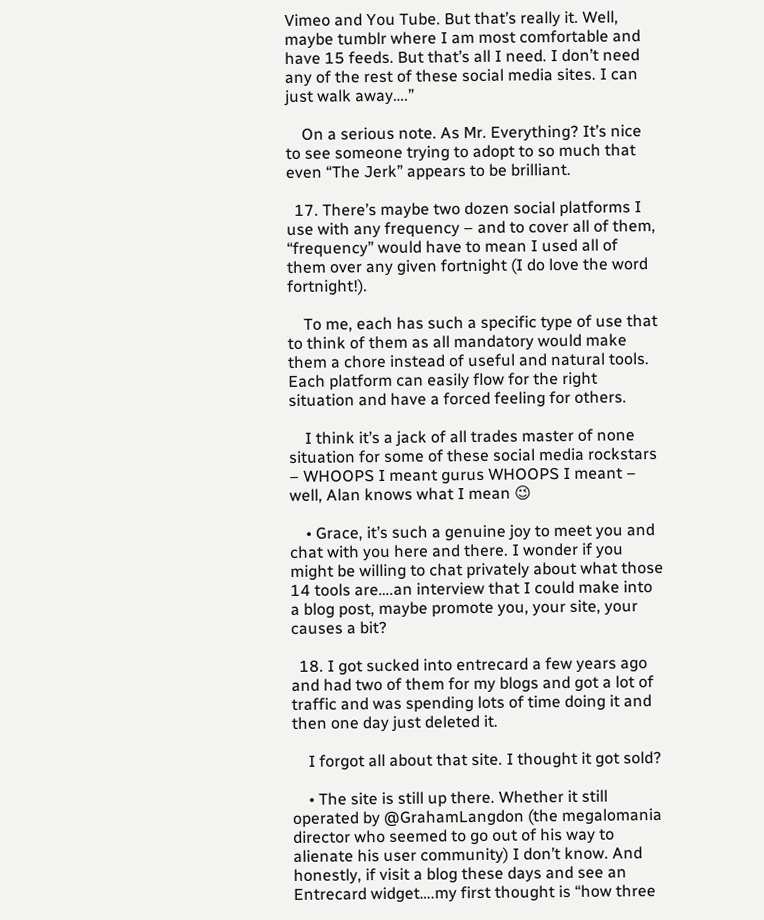Vimeo and You Tube. But that’s really it. Well, maybe tumblr where I am most comfortable and have 15 feeds. But that’s all I need. I don’t need any of the rest of these social media sites. I can just walk away….”

    On a serious note. As Mr. Everything? It’s nice to see someone trying to adopt to so much that even “The Jerk” appears to be brilliant.

  17. There’s maybe two dozen social platforms I use with any frequency – and to cover all of them, “frequency” would have to mean I used all of them over any given fortnight (I do love the word fortnight!).

    To me, each has such a specific type of use that to think of them as all mandatory would make them a chore instead of useful and natural tools. Each platform can easily flow for the right situation and have a forced feeling for others.

    I think it’s a jack of all trades master of none situation for some of these social media rockstars – WHOOPS I meant gurus WHOOPS I meant – well, Alan knows what I mean 😉

    • Grace, it’s such a genuine joy to meet you and chat with you here and there. I wonder if you might be willing to chat privately about what those 14 tools are….an interview that I could make into a blog post, maybe promote you, your site, your causes a bit?

  18. I got sucked into entrecard a few years ago and had two of them for my blogs and got a lot of traffic and was spending lots of time doing it and then one day just deleted it.

    I forgot all about that site. I thought it got sold?

    • The site is still up there. Whether it still operated by @GrahamLangdon (the megalomania director who seemed to go out of his way to alienate his user community) I don’t know. And honestly, if visit a blog these days and see an Entrecard widget….my first thought is “how three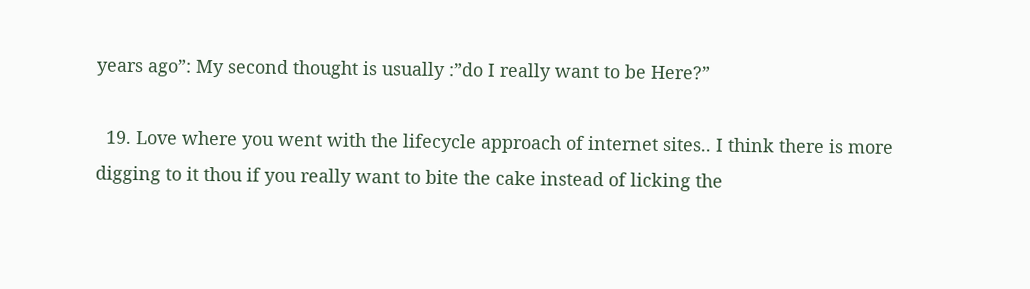years ago”: My second thought is usually :”do I really want to be Here?”

  19. Love where you went with the lifecycle approach of internet sites.. I think there is more digging to it thou if you really want to bite the cake instead of licking the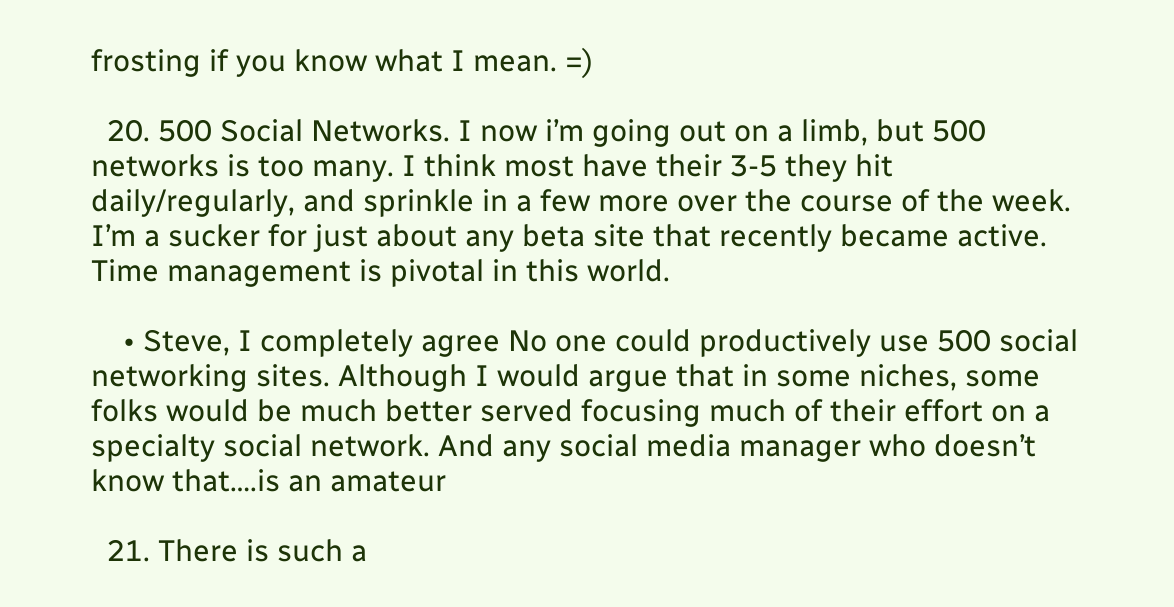frosting if you know what I mean. =)

  20. 500 Social Networks. I now i’m going out on a limb, but 500 networks is too many. I think most have their 3-5 they hit daily/regularly, and sprinkle in a few more over the course of the week. I’m a sucker for just about any beta site that recently became active. Time management is pivotal in this world.

    • Steve, I completely agree No one could productively use 500 social networking sites. Although I would argue that in some niches, some folks would be much better served focusing much of their effort on a specialty social network. And any social media manager who doesn’t know that….is an amateur

  21. There is such a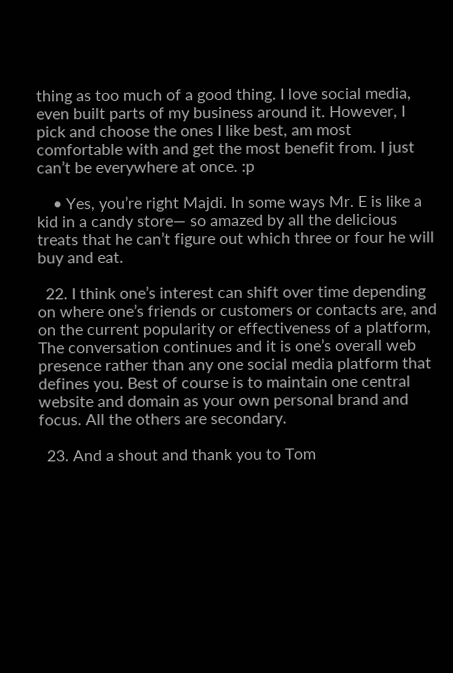thing as too much of a good thing. I love social media, even built parts of my business around it. However, I pick and choose the ones I like best, am most comfortable with and get the most benefit from. I just can’t be everywhere at once. :p

    • Yes, you’re right Majdi. In some ways Mr. E is like a kid in a candy store— so amazed by all the delicious treats that he can’t figure out which three or four he will buy and eat.

  22. I think one’s interest can shift over time depending on where one’s friends or customers or contacts are, and on the current popularity or effectiveness of a platform, The conversation continues and it is one’s overall web presence rather than any one social media platform that defines you. Best of course is to maintain one central website and domain as your own personal brand and focus. All the others are secondary.

  23. And a shout and thank you to Tom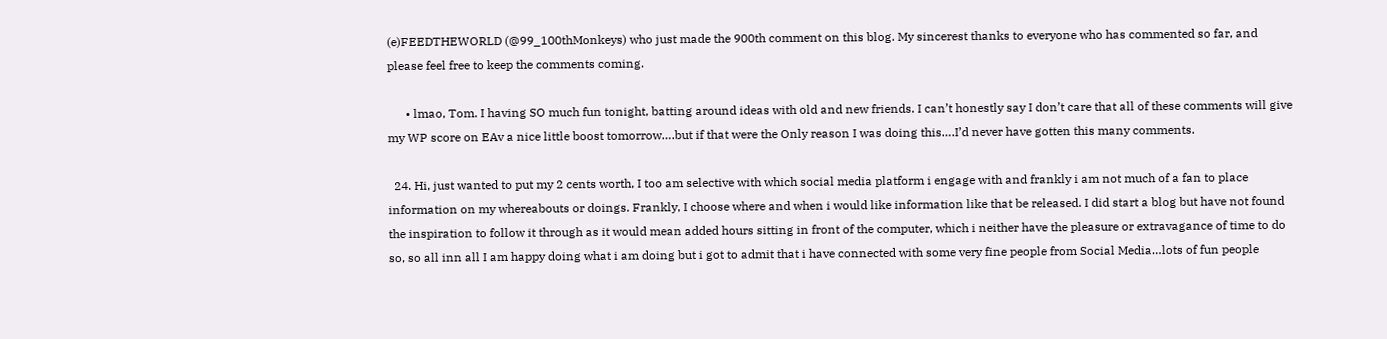(e)FEEDTHEWORLD (@99_100thMonkeys) who just made the 900th comment on this blog. My sincerest thanks to everyone who has commented so far, and please feel free to keep the comments coming.

      • lmao, Tom. I having SO much fun tonight, batting around ideas with old and new friends. I can’t honestly say I don’t care that all of these comments will give my WP score on EAv a nice little boost tomorrow….but if that were the Only reason I was doing this….I’d never have gotten this many comments.

  24. Hi, just wanted to put my 2 cents worth, I too am selective with which social media platform i engage with and frankly i am not much of a fan to place information on my whereabouts or doings. Frankly, I choose where and when i would like information like that be released. I did start a blog but have not found the inspiration to follow it through as it would mean added hours sitting in front of the computer, which i neither have the pleasure or extravagance of time to do so, so all inn all I am happy doing what i am doing but i got to admit that i have connected with some very fine people from Social Media…lots of fun people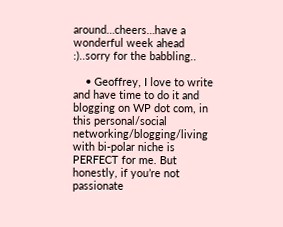around…cheers…have a wonderful week ahead :)..sorry for the babbling..

    • Geoffrey, I love to write and have time to do it and blogging on WP dot com, in this personal/social networking/blogging/living with bi-polar niche is PERFECT for me. But honestly, if you’re not passionate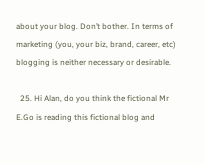about your blog. Don’t bother. In terms of marketing (you, your biz, brand, career, etc) blogging is neither necessary or desirable.

  25. Hi Alan, do you think the fictional Mr E.Go is reading this fictional blog and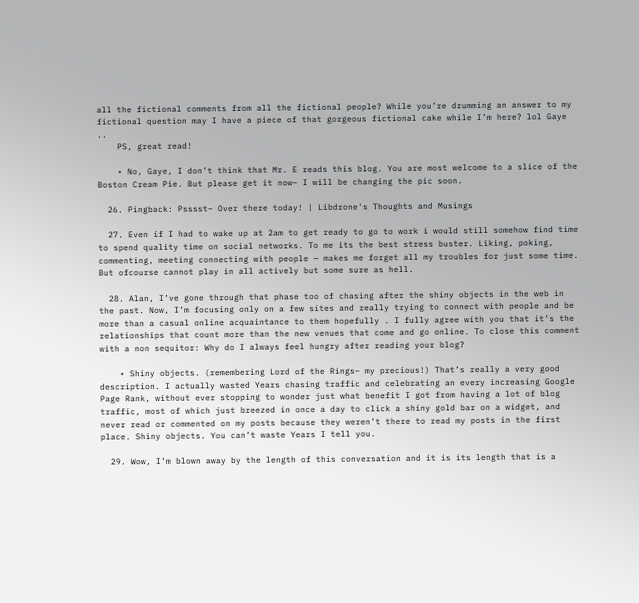all the fictional comments from all the fictional people? While you’re drumming an answer to my fictional question may I have a piece of that gorgeous fictional cake while I’m here? lol Gaye ..
    PS, great read!

    • No, Gaye, I don’t think that Mr. E reads this blog. You are most welcome to a slice of the Boston Cream Pie. But please get it now– I will be changing the pic soon.

  26. Pingback: Psssst– Over there today! | Libdrone's Thoughts and Musings

  27. Even if I had to wake up at 2am to get ready to go to work i would still somehow find time to spend quality time on social networks. To me its the best stress buster. Liking, poking, commenting, meeting connecting with people — makes me forget all my troubles for just some time. But ofcourse cannot play in all actively but some sure as hell.

  28. Alan, I’ve gone through that phase too of chasing after the shiny objects in the web in the past. Now, I’m focusing only on a few sites and really trying to connect with people and be more than a casual online acquaintance to them hopefully . I fully agree with you that it’s the relationships that count more than the new venues that come and go online. To close this comment with a non sequitor: Why do I always feel hungry after reading your blog?

    • Shiny objects. (remembering Lord of the Rings– my precious!) That’s really a very good description. I actually wasted Years chasing traffic and celebrating an every increasing Google Page Rank, without ever stopping to wonder just what benefit I got from having a lot of blog traffic, most of which just breezed in once a day to click a shiny gold bar on a widget, and never read or commented on my posts because they weren’t there to read my posts in the first place. Shiny objects. You can’t waste Years I tell you.

  29. Wow, I’m blown away by the length of this conversation and it is its length that is a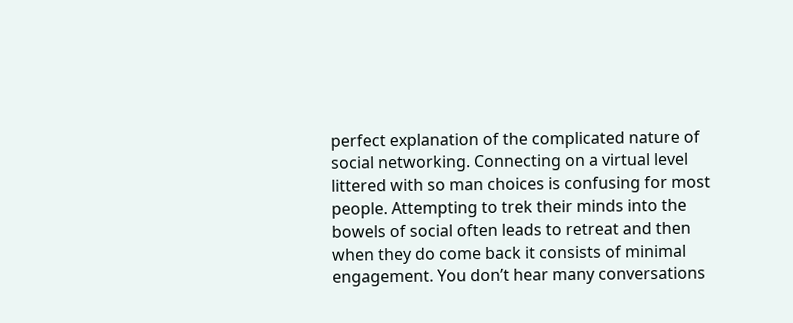perfect explanation of the complicated nature of social networking. Connecting on a virtual level littered with so man choices is confusing for most people. Attempting to trek their minds into the bowels of social often leads to retreat and then when they do come back it consists of minimal engagement. You don’t hear many conversations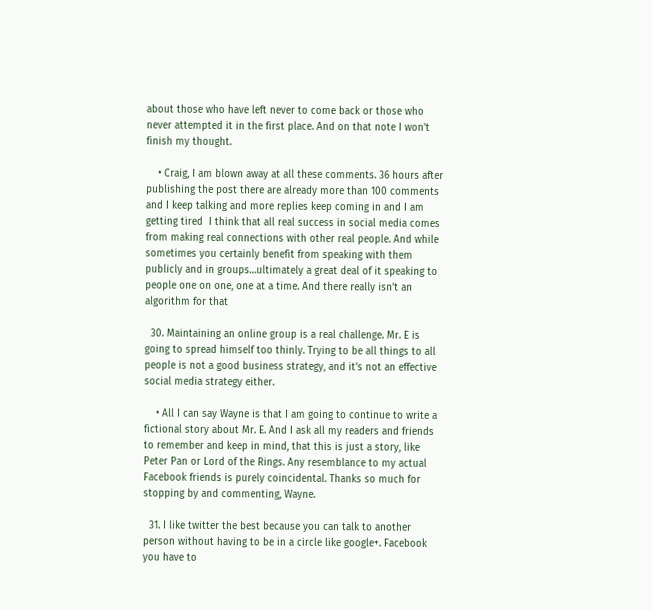about those who have left never to come back or those who never attempted it in the first place. And on that note I won’t finish my thought.

    • Craig, I am blown away at all these comments. 36 hours after publishing the post there are already more than 100 comments and I keep talking and more replies keep coming in and I am getting tired  I think that all real success in social media comes from making real connections with other real people. And while sometimes you certainly benefit from speaking with them publicly and in groups…ultimately a great deal of it speaking to people one on one, one at a time. And there really isn’t an algorithm for that

  30. Maintaining an online group is a real challenge. Mr. E is going to spread himself too thinly. Trying to be all things to all people is not a good business strategy, and it’s not an effective social media strategy either.

    • All I can say Wayne is that I am going to continue to write a fictional story about Mr. E. And I ask all my readers and friends to remember and keep in mind, that this is just a story, like Peter Pan or Lord of the Rings. Any resemblance to my actual Facebook friends is purely coincidental. Thanks so much for stopping by and commenting, Wayne.

  31. I like twitter the best because you can talk to another person without having to be in a circle like google+. Facebook you have to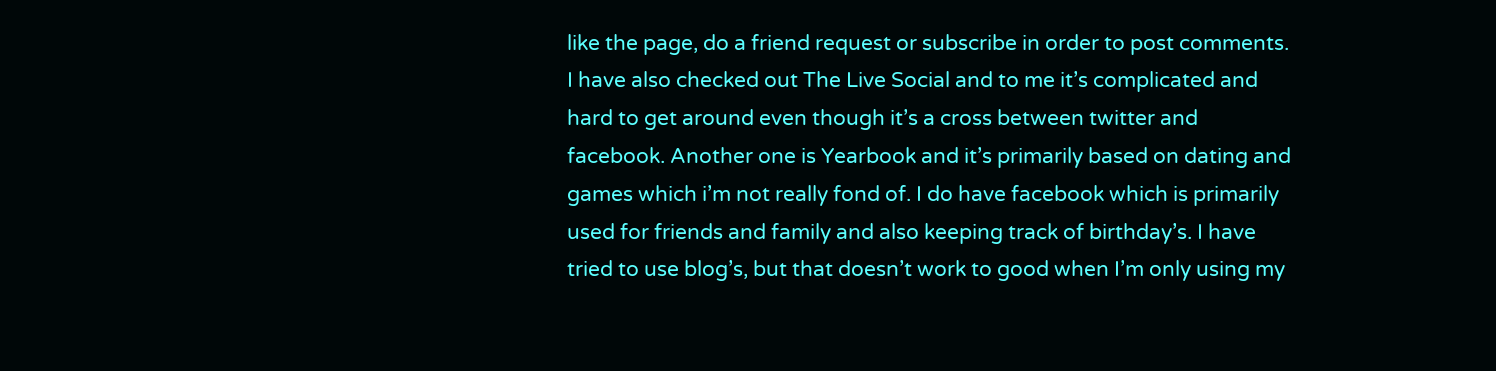like the page, do a friend request or subscribe in order to post comments. I have also checked out The Live Social and to me it’s complicated and hard to get around even though it’s a cross between twitter and facebook. Another one is Yearbook and it’s primarily based on dating and games which i’m not really fond of. I do have facebook which is primarily used for friends and family and also keeping track of birthday’s. I have tried to use blog’s, but that doesn’t work to good when I’m only using my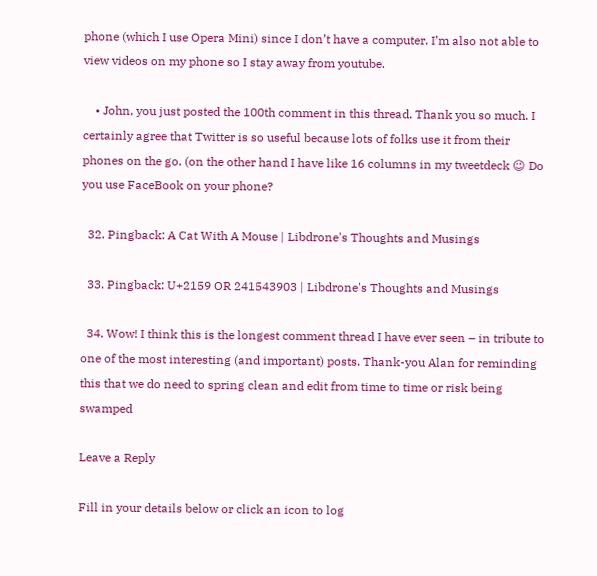phone (which I use Opera Mini) since I don’t have a computer. I’m also not able to view videos on my phone so I stay away from youtube.

    • John, you just posted the 100th comment in this thread. Thank you so much. I certainly agree that Twitter is so useful because lots of folks use it from their phones on the go. (on the other hand I have like 16 columns in my tweetdeck 😉 Do you use FaceBook on your phone?

  32. Pingback: A Cat With A Mouse | Libdrone's Thoughts and Musings

  33. Pingback: U+2159 OR 241543903 | Libdrone's Thoughts and Musings

  34. Wow! I think this is the longest comment thread I have ever seen – in tribute to one of the most interesting (and important) posts. Thank-you Alan for reminding this that we do need to spring clean and edit from time to time or risk being swamped

Leave a Reply

Fill in your details below or click an icon to log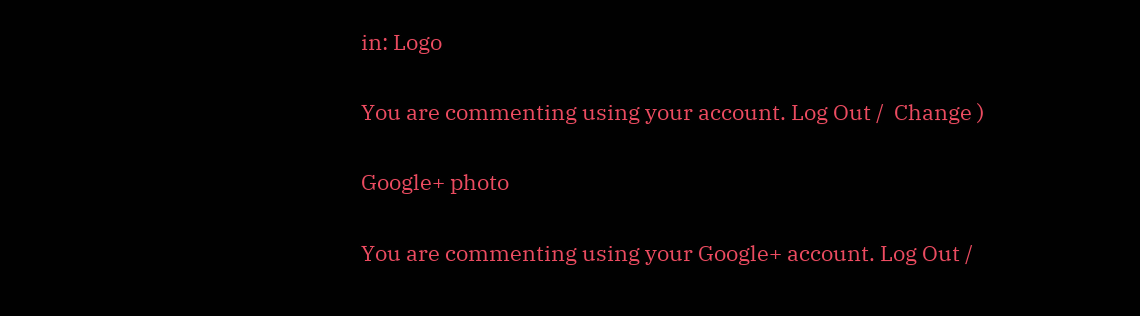in: Logo

You are commenting using your account. Log Out /  Change )

Google+ photo

You are commenting using your Google+ account. Log Out /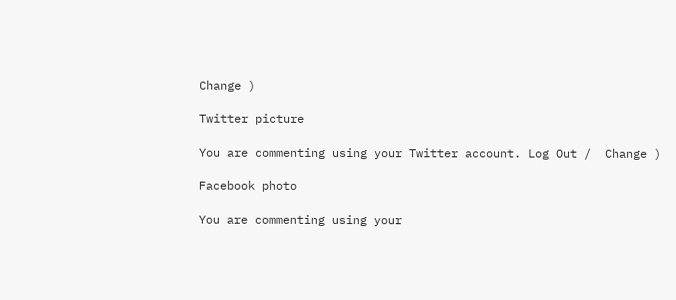Change )

Twitter picture

You are commenting using your Twitter account. Log Out /  Change )

Facebook photo

You are commenting using your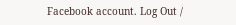Facebook account. Log Out /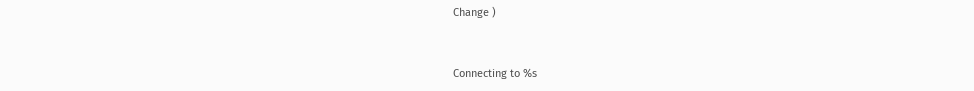Change )


Connecting to %s